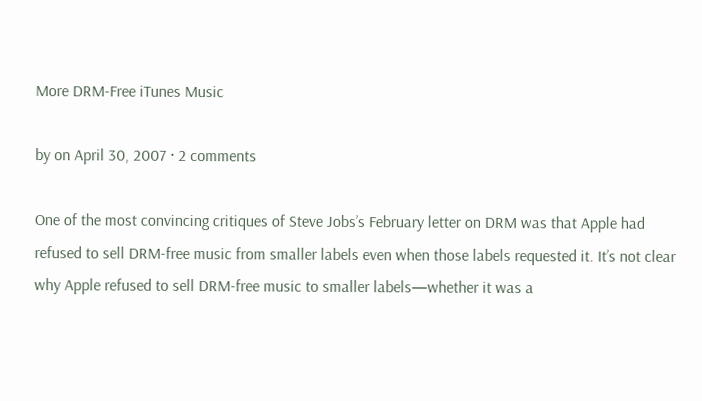More DRM-Free iTunes Music

by on April 30, 2007 · 2 comments

One of the most convincing critiques of Steve Jobs’s February letter on DRM was that Apple had refused to sell DRM-free music from smaller labels even when those labels requested it. It’s not clear why Apple refused to sell DRM-free music to smaller labels—whether it was a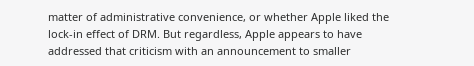matter of administrative convenience, or whether Apple liked the lock-in effect of DRM. But regardless, Apple appears to have addressed that criticism with an announcement to smaller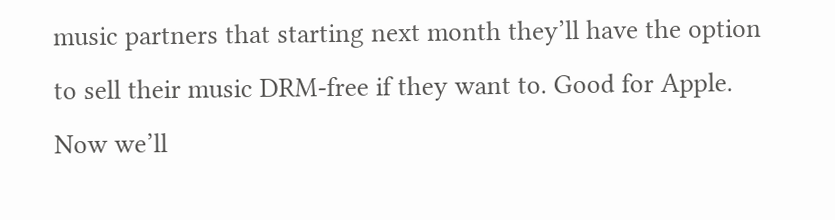music partners that starting next month they’ll have the option to sell their music DRM-free if they want to. Good for Apple. Now we’ll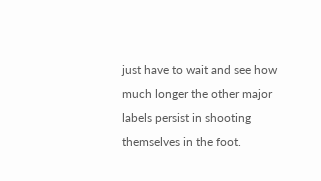just have to wait and see how much longer the other major labels persist in shooting themselves in the foot.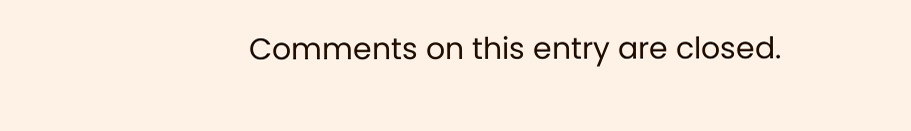Comments on this entry are closed.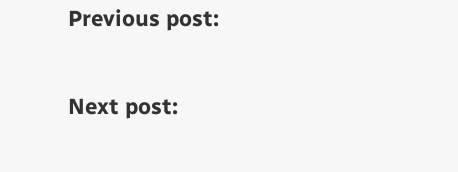Previous post:

Next post: